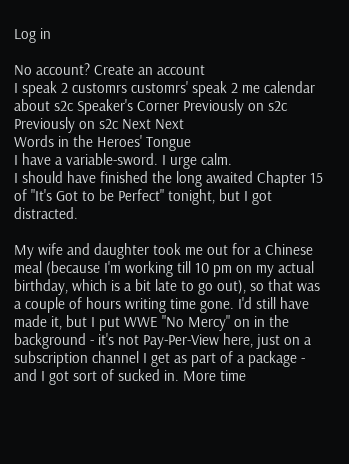Log in

No account? Create an account
I speak 2 customrs customrs' speak 2 me calendar about s2c Speaker's Corner Previously on s2c Previously on s2c Next Next
Words in the Heroes' Tongue
I have a variable-sword. I urge calm.
I should have finished the long awaited Chapter 15 of "It's Got to be Perfect" tonight, but I got distracted.

My wife and daughter took me out for a Chinese meal (because I'm working till 10 pm on my actual birthday, which is a bit late to go out), so that was a couple of hours writing time gone. I'd still have made it, but I put WWE "No Mercy" on in the background - it's not Pay-Per-View here, just on a subscription channel I get as part of a package - and I got sort of sucked in. More time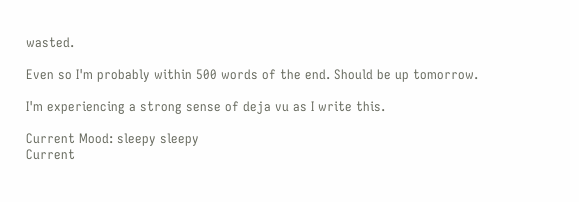wasted.

Even so I'm probably within 500 words of the end. Should be up tomorrow.

I'm experiencing a strong sense of deja vu as I write this.

Current Mood: sleepy sleepy
Current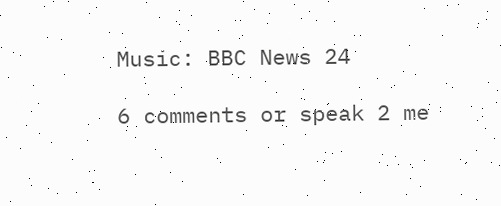Music: BBC News 24

6 comments or speak 2 me